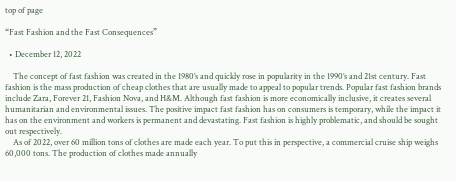top of page

“Fast Fashion and the Fast Consequences”

  • December 12, 2022

    The concept of fast fashion was created in the 1980’s and quickly rose in popularity in the 1990’s and 21st century. Fast fashion is the mass production of cheap clothes that are usually made to appeal to popular trends. Popular fast fashion brands include Zara, Forever 21, Fashion Nova, and H&M. Although fast fashion is more economically inclusive, it creates several humanitarian and environmental issues. The positive impact fast fashion has on consumers is temporary, while the impact it has on the environment and workers is permanent and devastating. Fast fashion is highly problematic, and should be sought out respectively.
    As of 2022, over 60 million tons of clothes are made each year. To put this in perspective, a commercial cruise ship weighs 60,000 tons. The production of clothes made annually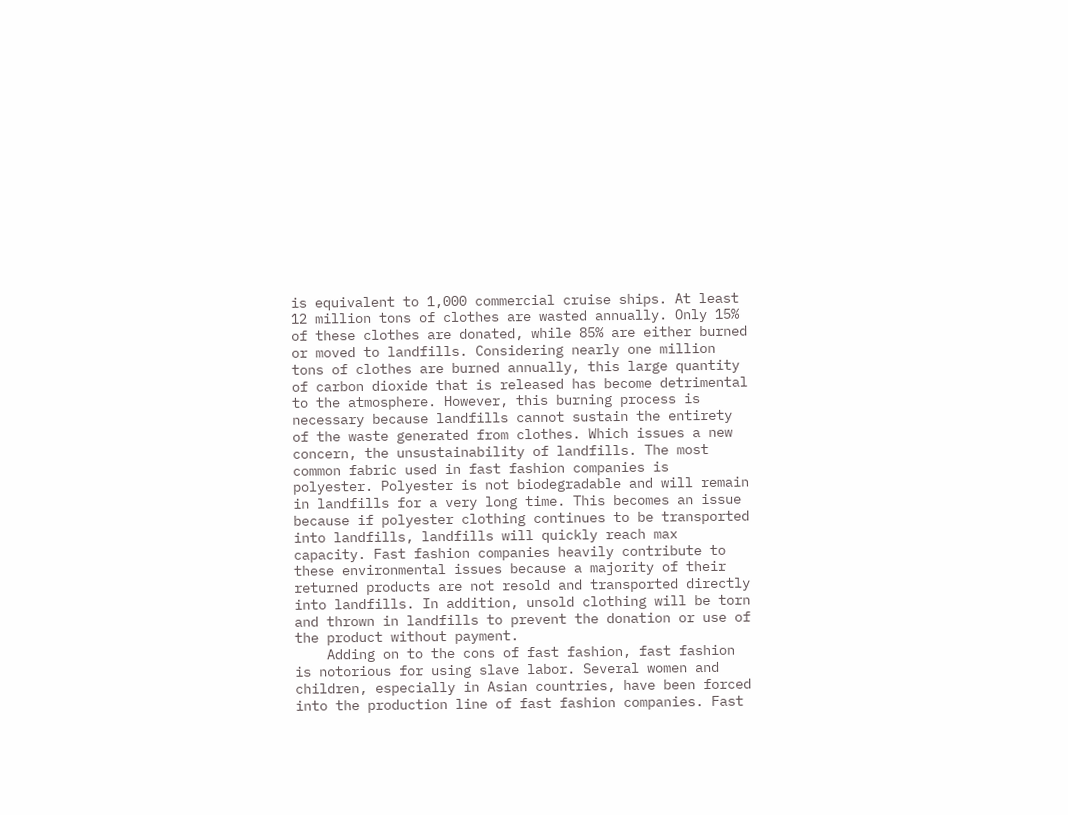is equivalent to 1,000 commercial cruise ships. At least 12 million tons of clothes are wasted annually. Only 15% of these clothes are donated, while 85% are either burned or moved to landfills. Considering nearly one million tons of clothes are burned annually, this large quantity of carbon dioxide that is released has become detrimental to the atmosphere. However, this burning process is necessary because landfills cannot sustain the entirety of the waste generated from clothes. Which issues a new concern, the unsustainability of landfills. The most common fabric used in fast fashion companies is polyester. Polyester is not biodegradable and will remain in landfills for a very long time. This becomes an issue because if polyester clothing continues to be transported into landfills, landfills will quickly reach max capacity. Fast fashion companies heavily contribute to these environmental issues because a majority of their returned products are not resold and transported directly into landfills. In addition, unsold clothing will be torn and thrown in landfills to prevent the donation or use of the product without payment.
    Adding on to the cons of fast fashion, fast fashion is notorious for using slave labor. Several women and children, especially in Asian countries, have been forced into the production line of fast fashion companies. Fast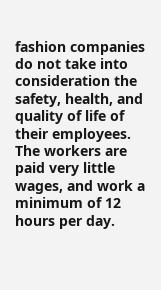fashion companies do not take into consideration the safety, health, and quality of life of their employees. The workers are paid very little wages, and work a minimum of 12 hours per day.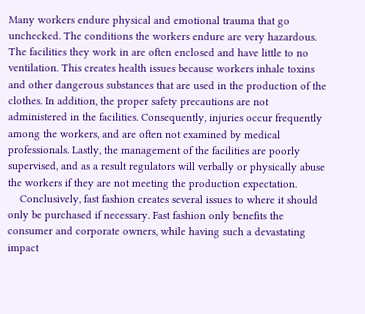Many workers endure physical and emotional trauma that go unchecked. The conditions the workers endure are very hazardous. The facilities they work in are often enclosed and have little to no ventilation. This creates health issues because workers inhale toxins and other dangerous substances that are used in the production of the clothes. In addition, the proper safety precautions are not administered in the facilities. Consequently, injuries occur frequently among the workers, and are often not examined by medical professionals. Lastly, the management of the facilities are poorly supervised, and as a result regulators will verbally or physically abuse the workers if they are not meeting the production expectation.
    Conclusively, fast fashion creates several issues to where it should only be purchased if necessary. Fast fashion only benefits the consumer and corporate owners, while having such a devastating impact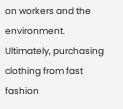on workers and the environment. Ultimately, purchasing clothing from fast fashion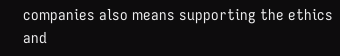companies also means supporting the ethics and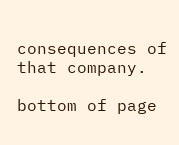consequences of that company.

bottom of page